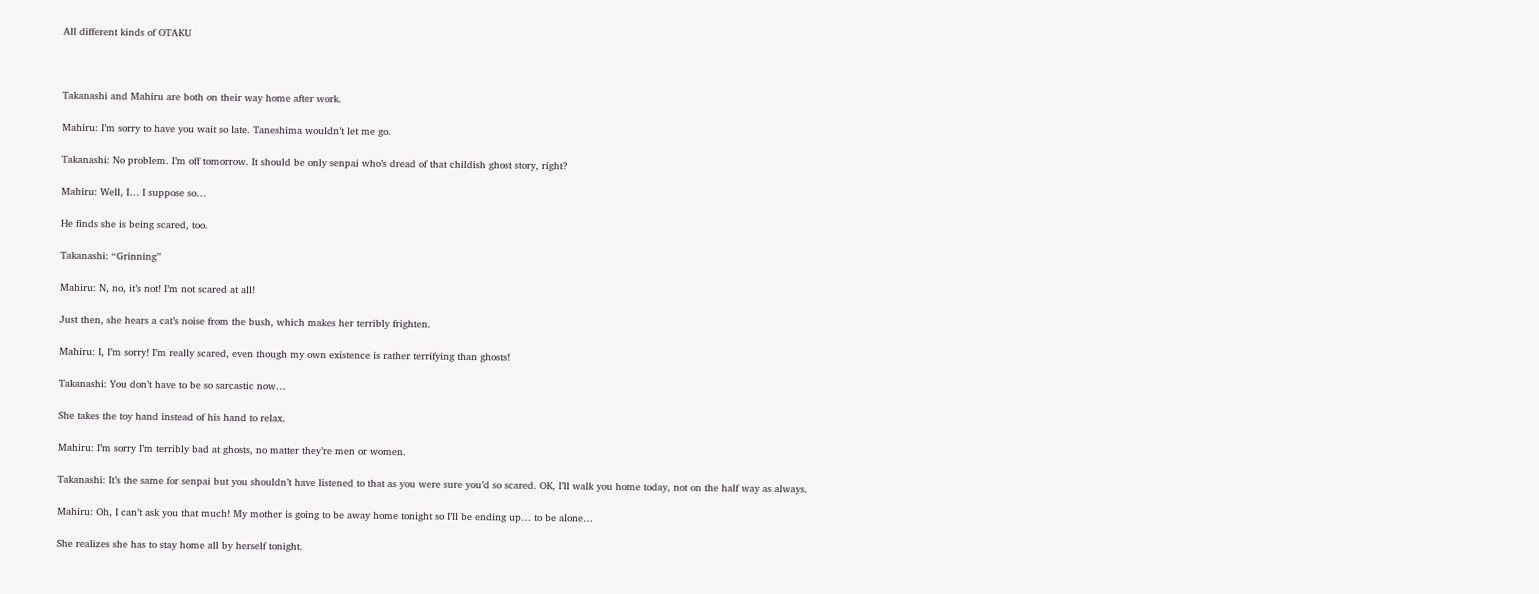All different kinds of OTAKU



Takanashi and Mahiru are both on their way home after work.

Mahiru: I’m sorry to have you wait so late. Taneshima wouldn’t let me go.

Takanashi: No problem. I’m off tomorrow. It should be only senpai who’s dread of that childish ghost story, right?

Mahiru: Well, I… I suppose so…

He finds she is being scared, too.

Takanashi: “Grinning”

Mahiru: N, no, it’s not! I’m not scared at all!

Just then, she hears a cat’s noise from the bush, which makes her terribly frighten.

Mahiru: I, I’m sorry! I’m really scared, even though my own existence is rather terrifying than ghosts!

Takanashi: You don’t have to be so sarcastic now…

She takes the toy hand instead of his hand to relax.

Mahiru: I’m sorry I’m terribly bad at ghosts, no matter they’re men or women.

Takanashi: It’s the same for senpai but you shouldn’t have listened to that as you were sure you’d so scared. OK, I’ll walk you home today, not on the half way as always.

Mahiru: Oh, I can’t ask you that much! My mother is going to be away home tonight so I’ll be ending up… to be alone…

She realizes she has to stay home all by herself tonight.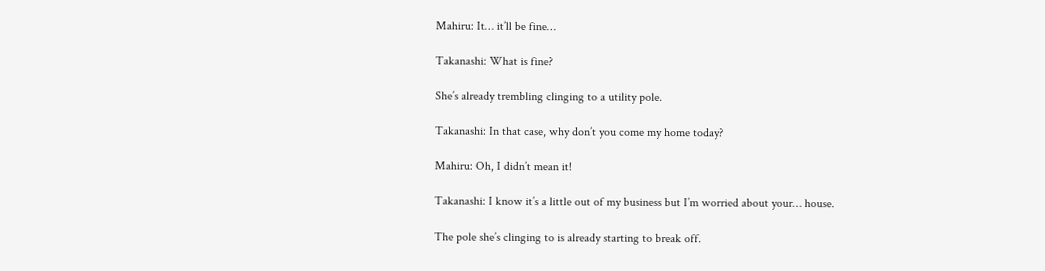Mahiru: It… it’ll be fine…

Takanashi: What is fine?

She’s already trembling clinging to a utility pole.

Takanashi: In that case, why don’t you come my home today?

Mahiru: Oh, I didn’t mean it!

Takanashi: I know it’s a little out of my business but I’m worried about your… house.

The pole she’s clinging to is already starting to break off.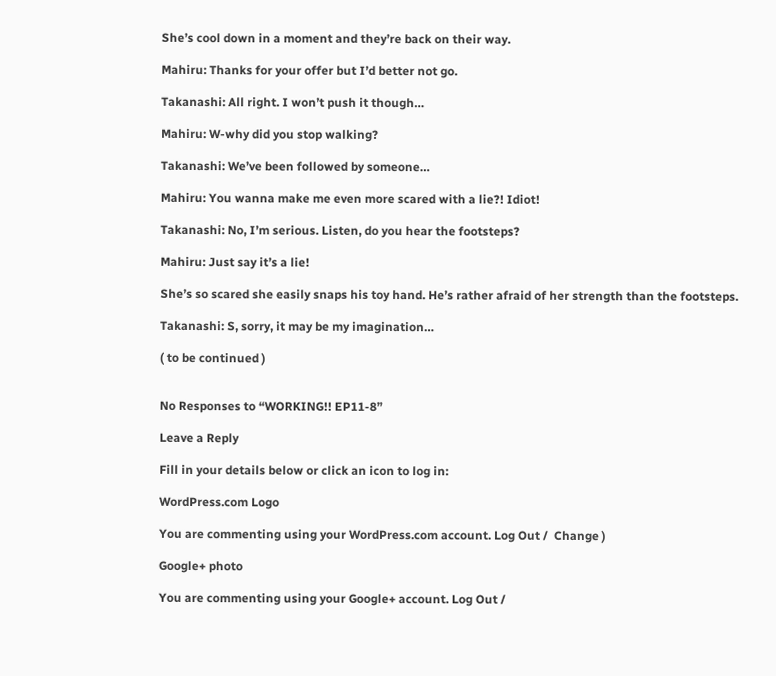She’s cool down in a moment and they’re back on their way.

Mahiru: Thanks for your offer but I’d better not go.

Takanashi: All right. I won’t push it though…

Mahiru: W-why did you stop walking?

Takanashi: We’ve been followed by someone…

Mahiru: You wanna make me even more scared with a lie?! Idiot!

Takanashi: No, I’m serious. Listen, do you hear the footsteps?

Mahiru: Just say it’s a lie!

She’s so scared she easily snaps his toy hand. He’s rather afraid of her strength than the footsteps.

Takanashi: S, sorry, it may be my imagination…

( to be continued )


No Responses to “WORKING!! EP11-8”

Leave a Reply

Fill in your details below or click an icon to log in:

WordPress.com Logo

You are commenting using your WordPress.com account. Log Out /  Change )

Google+ photo

You are commenting using your Google+ account. Log Out /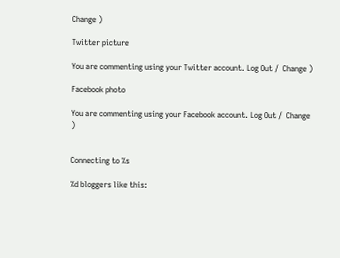Change )

Twitter picture

You are commenting using your Twitter account. Log Out /  Change )

Facebook photo

You are commenting using your Facebook account. Log Out /  Change )


Connecting to %s

%d bloggers like this: